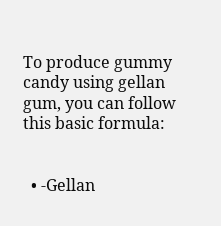To produce gummy candy using gellan gum, you can follow this basic formula:


  • -Gellan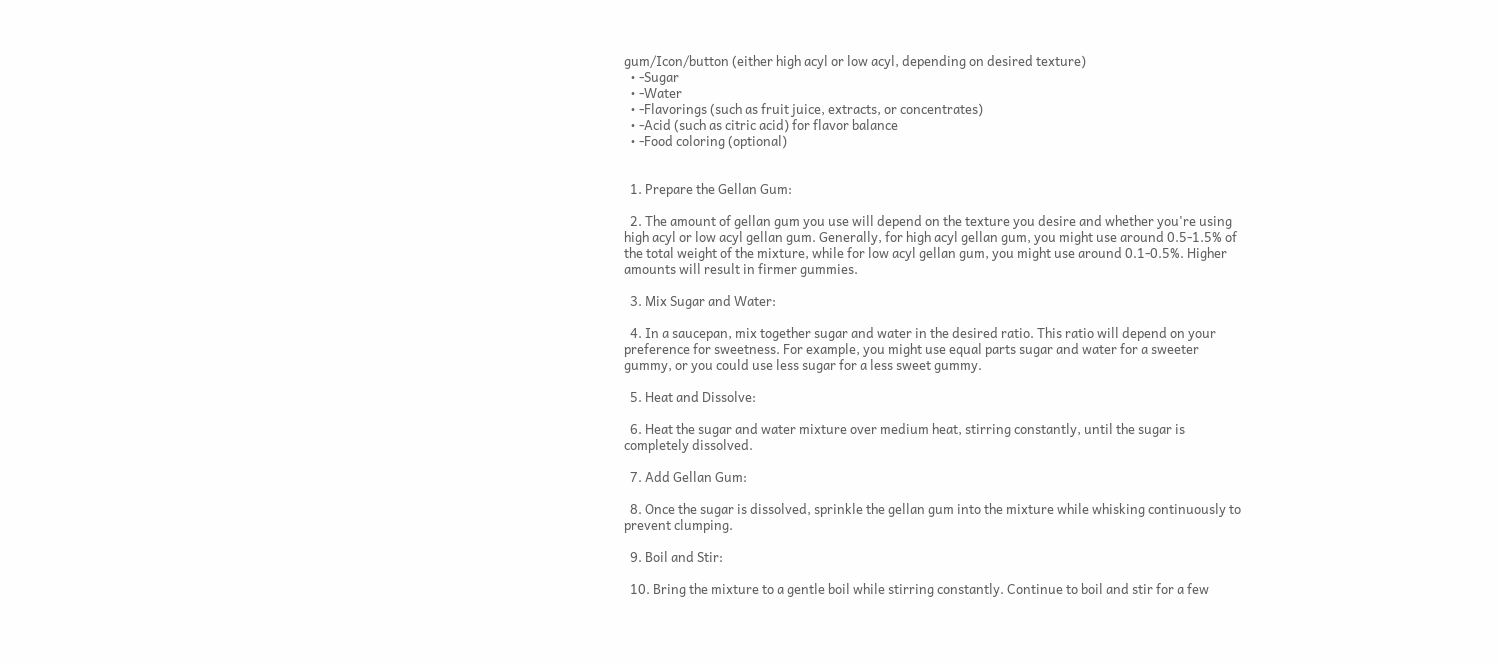gum/Icon/button (either high acyl or low acyl, depending on desired texture)
  • -Sugar
  • -Water
  • -Flavorings (such as fruit juice, extracts, or concentrates)
  • -Acid (such as citric acid) for flavor balance
  • -Food coloring (optional)


  1. Prepare the Gellan Gum:

  2. The amount of gellan gum you use will depend on the texture you desire and whether you're using high acyl or low acyl gellan gum. Generally, for high acyl gellan gum, you might use around 0.5-1.5% of the total weight of the mixture, while for low acyl gellan gum, you might use around 0.1-0.5%. Higher amounts will result in firmer gummies.

  3. Mix Sugar and Water:

  4. In a saucepan, mix together sugar and water in the desired ratio. This ratio will depend on your preference for sweetness. For example, you might use equal parts sugar and water for a sweeter gummy, or you could use less sugar for a less sweet gummy.

  5. Heat and Dissolve:

  6. Heat the sugar and water mixture over medium heat, stirring constantly, until the sugar is completely dissolved.

  7. Add Gellan Gum:

  8. Once the sugar is dissolved, sprinkle the gellan gum into the mixture while whisking continuously to prevent clumping.

  9. Boil and Stir:

  10. Bring the mixture to a gentle boil while stirring constantly. Continue to boil and stir for a few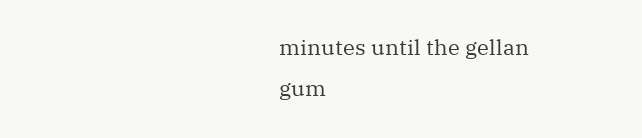minutes until the gellan gum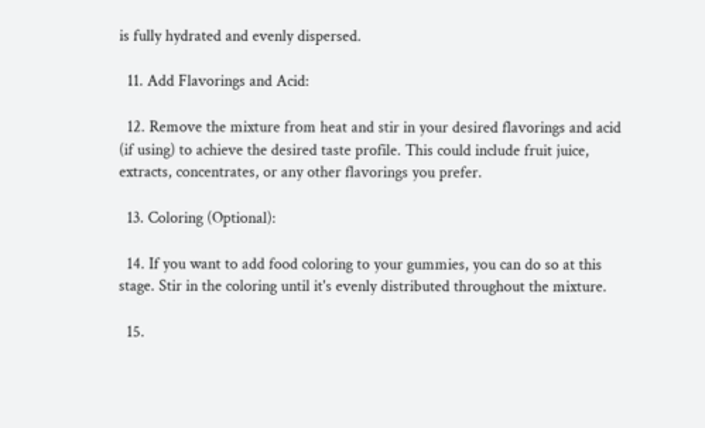is fully hydrated and evenly dispersed.

  11. Add Flavorings and Acid:

  12. Remove the mixture from heat and stir in your desired flavorings and acid (if using) to achieve the desired taste profile. This could include fruit juice, extracts, concentrates, or any other flavorings you prefer.

  13. Coloring (Optional):

  14. If you want to add food coloring to your gummies, you can do so at this stage. Stir in the coloring until it's evenly distributed throughout the mixture.

  15.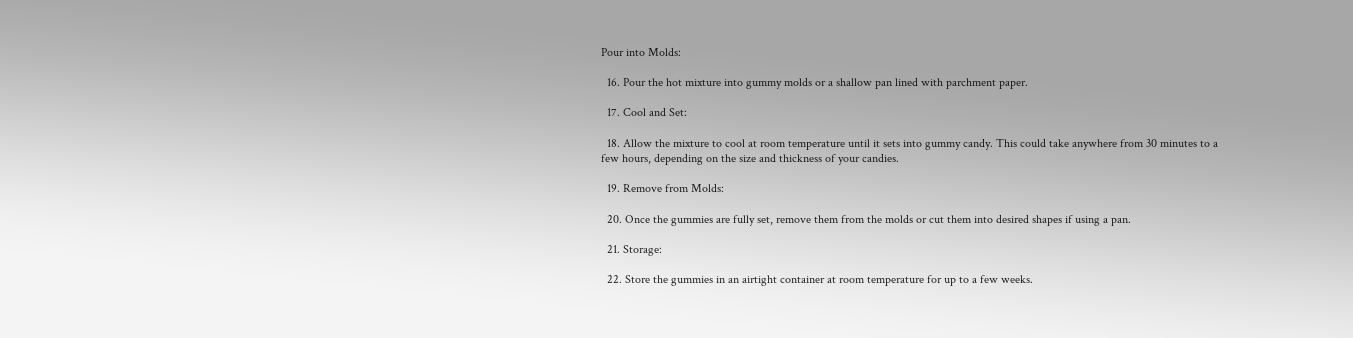Pour into Molds:

  16. Pour the hot mixture into gummy molds or a shallow pan lined with parchment paper.

  17. Cool and Set:

  18. Allow the mixture to cool at room temperature until it sets into gummy candy. This could take anywhere from 30 minutes to a few hours, depending on the size and thickness of your candies.

  19. Remove from Molds:

  20. Once the gummies are fully set, remove them from the molds or cut them into desired shapes if using a pan.

  21. Storage:

  22. Store the gummies in an airtight container at room temperature for up to a few weeks.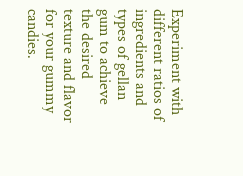Experiment with different ratios of ingredients and types of gellan gum to achieve the desired texture and flavor for your gummy candies.